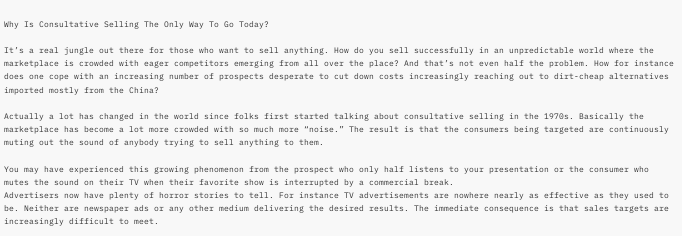Why Is Consultative Selling The Only Way To Go Today?

It’s a real jungle out there for those who want to sell anything. How do you sell successfully in an unpredictable world where the marketplace is crowded with eager competitors emerging from all over the place? And that’s not even half the problem. How for instance does one cope with an increasing number of prospects desperate to cut down costs increasingly reaching out to dirt-cheap alternatives imported mostly from the China?

Actually a lot has changed in the world since folks first started talking about consultative selling in the 1970s. Basically the marketplace has become a lot more crowded with so much more “noise.” The result is that the consumers being targeted are continuously muting out the sound of anybody trying to sell anything to them.

You may have experienced this growing phenomenon from the prospect who only half listens to your presentation or the consumer who mutes the sound on their TV when their favorite show is interrupted by a commercial break.
Advertisers now have plenty of horror stories to tell. For instance TV advertisements are nowhere nearly as effective as they used to be. Neither are newspaper ads or any other medium delivering the desired results. The immediate consequence is that sales targets are increasingly difficult to meet.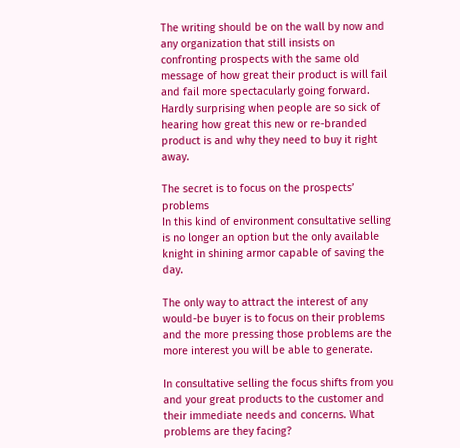The writing should be on the wall by now and any organization that still insists on confronting prospects with the same old message of how great their product is will fail and fail more spectacularly going forward. Hardly surprising when people are so sick of hearing how great this new or re-branded product is and why they need to buy it right away.

The secret is to focus on the prospects’ problems
In this kind of environment consultative selling is no longer an option but the only available knight in shining armor capable of saving the day.

The only way to attract the interest of any would-be buyer is to focus on their problems and the more pressing those problems are the more interest you will be able to generate.

In consultative selling the focus shifts from you and your great products to the customer and their immediate needs and concerns. What problems are they facing?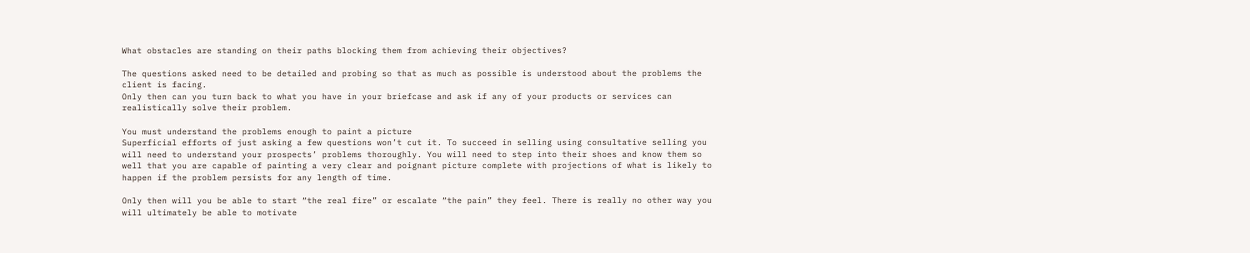What obstacles are standing on their paths blocking them from achieving their objectives?

The questions asked need to be detailed and probing so that as much as possible is understood about the problems the client is facing.
Only then can you turn back to what you have in your briefcase and ask if any of your products or services can realistically solve their problem.

You must understand the problems enough to paint a picture
Superficial efforts of just asking a few questions won’t cut it. To succeed in selling using consultative selling you will need to understand your prospects’ problems thoroughly. You will need to step into their shoes and know them so well that you are capable of painting a very clear and poignant picture complete with projections of what is likely to happen if the problem persists for any length of time.

Only then will you be able to start “the real fire” or escalate “the pain” they feel. There is really no other way you will ultimately be able to motivate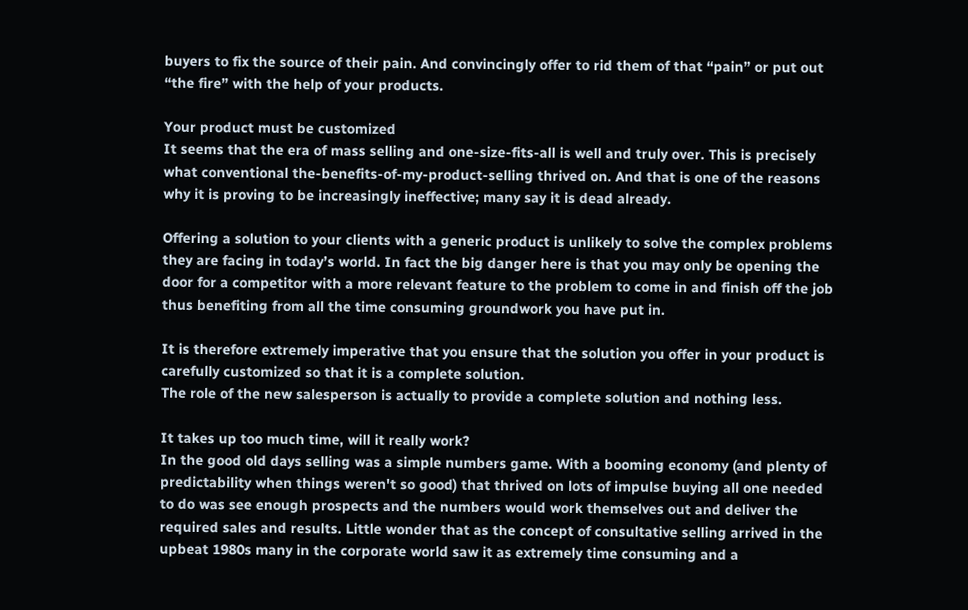buyers to fix the source of their pain. And convincingly offer to rid them of that “pain” or put out “the fire” with the help of your products.

Your product must be customized
It seems that the era of mass selling and one-size-fits-all is well and truly over. This is precisely what conventional the-benefits-of-my-product-selling thrived on. And that is one of the reasons why it is proving to be increasingly ineffective; many say it is dead already.

Offering a solution to your clients with a generic product is unlikely to solve the complex problems they are facing in today’s world. In fact the big danger here is that you may only be opening the door for a competitor with a more relevant feature to the problem to come in and finish off the job thus benefiting from all the time consuming groundwork you have put in.

It is therefore extremely imperative that you ensure that the solution you offer in your product is carefully customized so that it is a complete solution.
The role of the new salesperson is actually to provide a complete solution and nothing less.

It takes up too much time, will it really work?
In the good old days selling was a simple numbers game. With a booming economy (and plenty of predictability when things weren't so good) that thrived on lots of impulse buying all one needed to do was see enough prospects and the numbers would work themselves out and deliver the required sales and results. Little wonder that as the concept of consultative selling arrived in the upbeat 1980s many in the corporate world saw it as extremely time consuming and a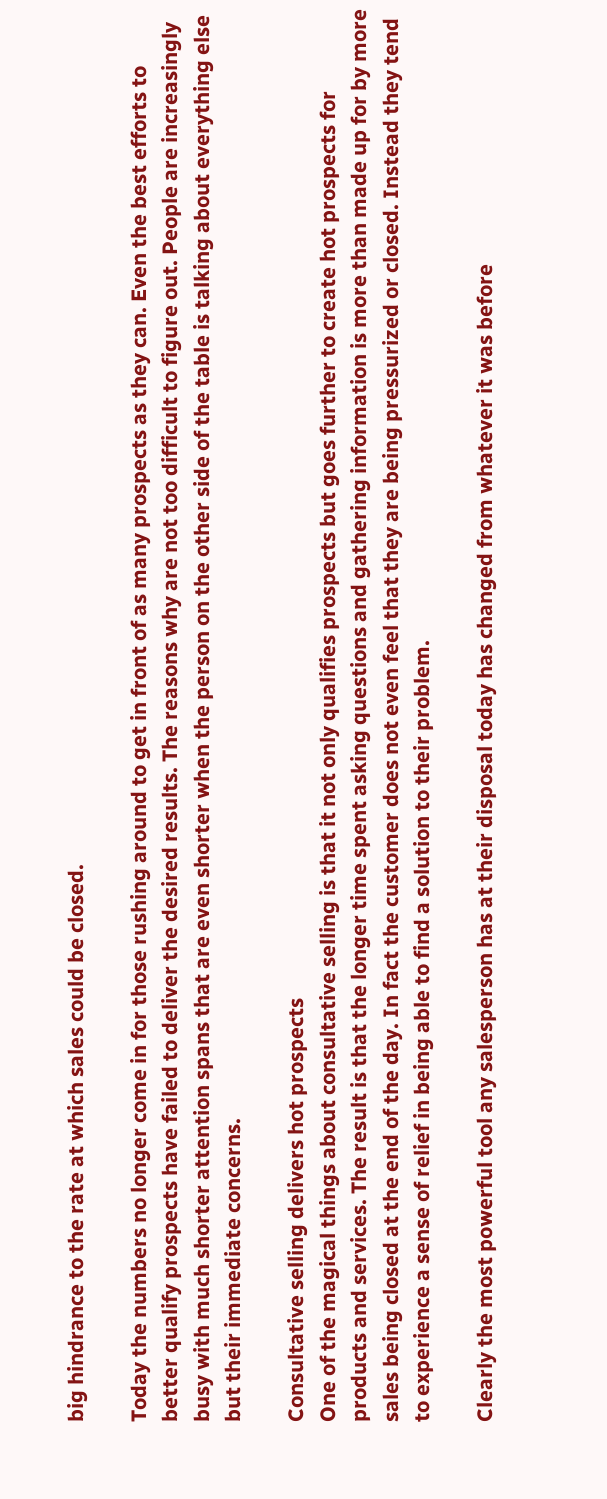big hindrance to the rate at which sales could be closed.

Today the numbers no longer come in for those rushing around to get in front of as many prospects as they can. Even the best efforts to better qualify prospects have failed to deliver the desired results. The reasons why are not too difficult to figure out. People are increasingly busy with much shorter attention spans that are even shorter when the person on the other side of the table is talking about everything else but their immediate concerns.

Consultative selling delivers hot prospects
One of the magical things about consultative selling is that it not only qualifies prospects but goes further to create hot prospects for products and services. The result is that the longer time spent asking questions and gathering information is more than made up for by more sales being closed at the end of the day. In fact the customer does not even feel that they are being pressurized or closed. Instead they tend to experience a sense of relief in being able to find a solution to their problem.

Clearly the most powerful tool any salesperson has at their disposal today has changed from whatever it was before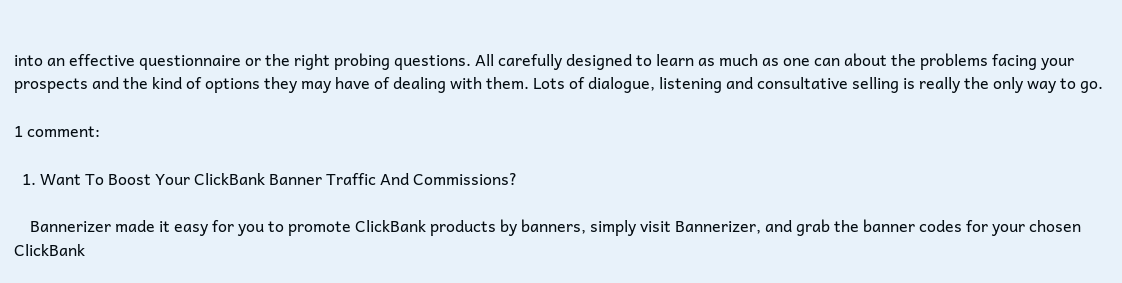into an effective questionnaire or the right probing questions. All carefully designed to learn as much as one can about the problems facing your prospects and the kind of options they may have of dealing with them. Lots of dialogue, listening and consultative selling is really the only way to go.

1 comment:

  1. Want To Boost Your ClickBank Banner Traffic And Commissions?

    Bannerizer made it easy for you to promote ClickBank products by banners, simply visit Bannerizer, and grab the banner codes for your chosen ClickBank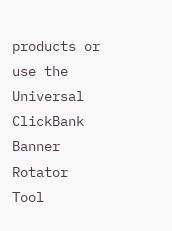products or use the Universal ClickBank Banner Rotator Tool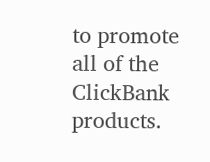to promote all of the ClickBank products.